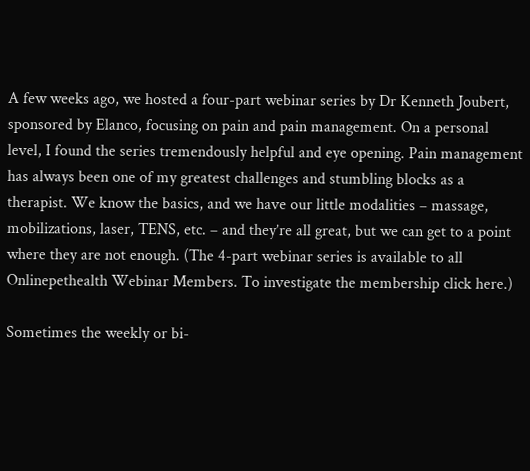A few weeks ago, we hosted a four-part webinar series by Dr Kenneth Joubert, sponsored by Elanco, focusing on pain and pain management. On a personal level, I found the series tremendously helpful and eye opening. Pain management has always been one of my greatest challenges and stumbling blocks as a therapist. We know the basics, and we have our little modalities – massage, mobilizations, laser, TENS, etc. – and they’re all great, but we can get to a point where they are not enough. (The 4-part webinar series is available to all Onlinepethealth Webinar Members. To investigate the membership click here.)

Sometimes the weekly or bi-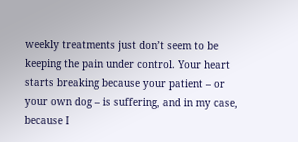weekly treatments just don’t seem to be keeping the pain under control. Your heart starts breaking because your patient – or your own dog – is suffering, and in my case, because I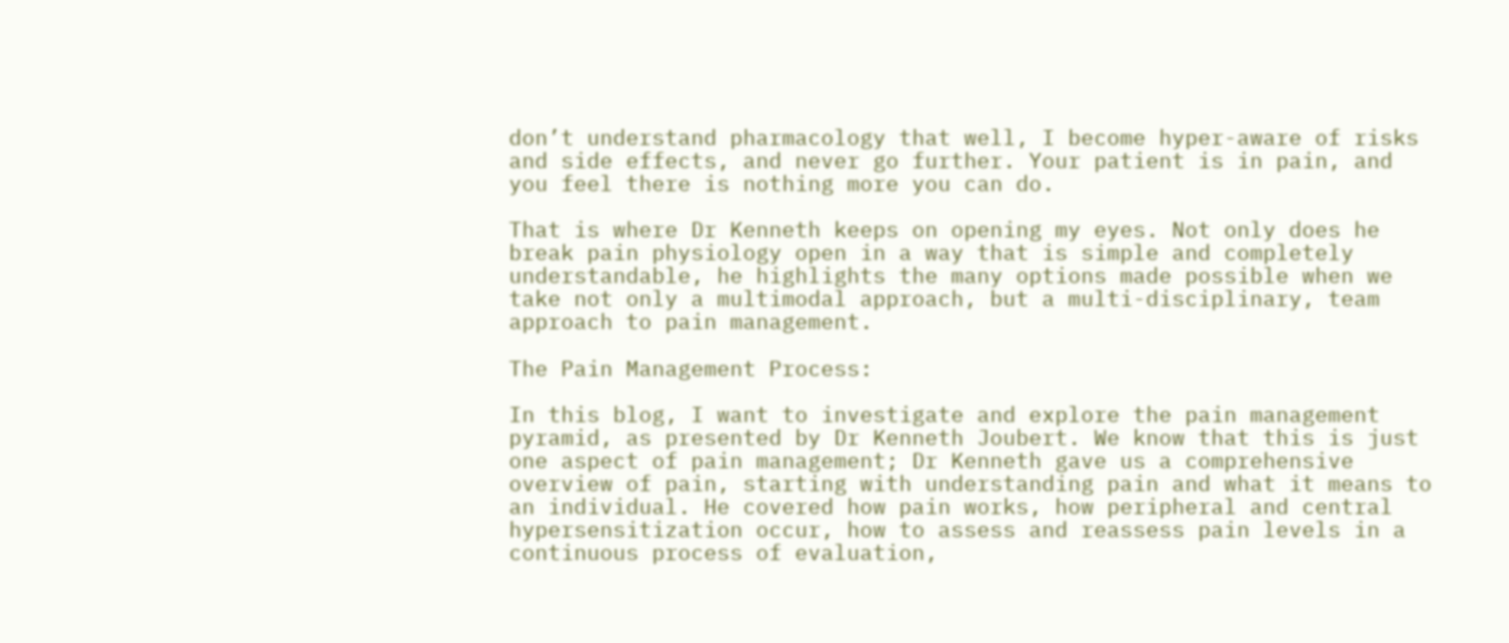don’t understand pharmacology that well, I become hyper-aware of risks and side effects, and never go further. Your patient is in pain, and you feel there is nothing more you can do.

That is where Dr Kenneth keeps on opening my eyes. Not only does he break pain physiology open in a way that is simple and completely understandable, he highlights the many options made possible when we take not only a multimodal approach, but a multi-disciplinary, team approach to pain management.

The Pain Management Process:

In this blog, I want to investigate and explore the pain management pyramid, as presented by Dr Kenneth Joubert. We know that this is just one aspect of pain management; Dr Kenneth gave us a comprehensive overview of pain, starting with understanding pain and what it means to an individual. He covered how pain works, how peripheral and central hypersensitization occur, how to assess and reassess pain levels in a continuous process of evaluation,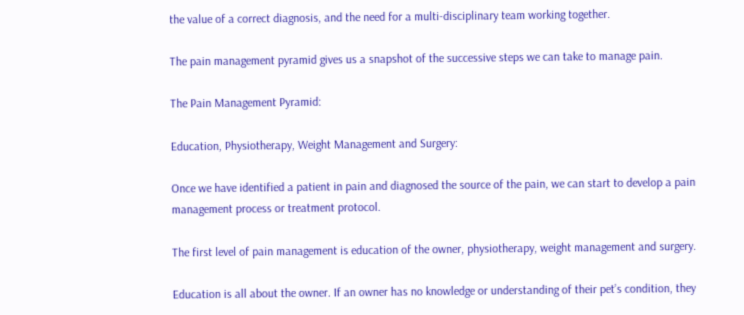the value of a correct diagnosis, and the need for a multi-disciplinary team working together.

The pain management pyramid gives us a snapshot of the successive steps we can take to manage pain.

The Pain Management Pyramid:

Education, Physiotherapy, Weight Management and Surgery:

Once we have identified a patient in pain and diagnosed the source of the pain, we can start to develop a pain management process or treatment protocol.

The first level of pain management is education of the owner, physiotherapy, weight management and surgery.

Education is all about the owner. If an owner has no knowledge or understanding of their pet’s condition, they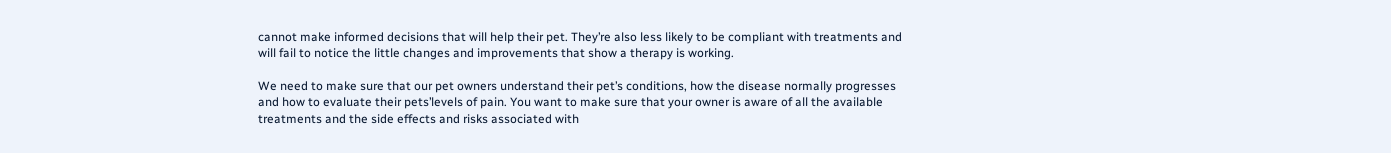cannot make informed decisions that will help their pet. They’re also less likely to be compliant with treatments and will fail to notice the little changes and improvements that show a therapy is working.

We need to make sure that our pet owners understand their pet’s conditions, how the disease normally progresses and how to evaluate their pets’levels of pain. You want to make sure that your owner is aware of all the available treatments and the side effects and risks associated with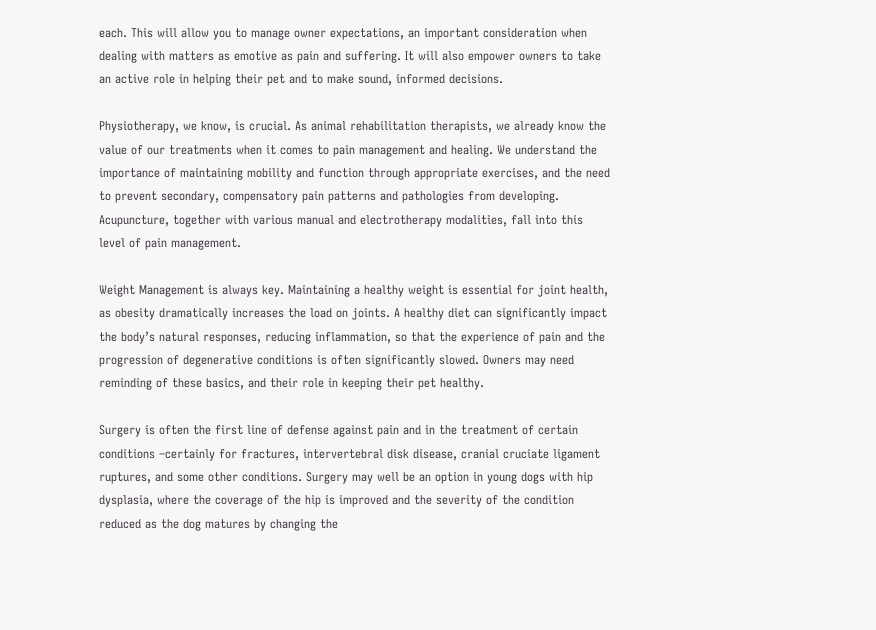each. This will allow you to manage owner expectations, an important consideration when dealing with matters as emotive as pain and suffering. It will also empower owners to take an active role in helping their pet and to make sound, informed decisions.

Physiotherapy, we know, is crucial. As animal rehabilitation therapists, we already know the value of our treatments when it comes to pain management and healing. We understand the importance of maintaining mobility and function through appropriate exercises, and the need to prevent secondary, compensatory pain patterns and pathologies from developing. Acupuncture, together with various manual and electrotherapy modalities, fall into this level of pain management.

Weight Management is always key. Maintaining a healthy weight is essential for joint health, as obesity dramatically increases the load on joints. A healthy diet can significantly impact the body’s natural responses, reducing inflammation, so that the experience of pain and the progression of degenerative conditions is often significantly slowed. Owners may need reminding of these basics, and their role in keeping their pet healthy.

Surgery is often the first line of defense against pain and in the treatment of certain conditions –certainly for fractures, intervertebral disk disease, cranial cruciate ligament ruptures, and some other conditions. Surgery may well be an option in young dogs with hip dysplasia, where the coverage of the hip is improved and the severity of the condition reduced as the dog matures by changing the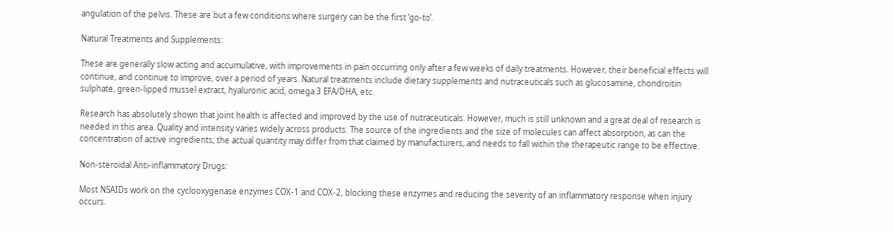angulation of the pelvis. These are but a few conditions where surgery can be the first ‘go-to’.

Natural Treatments and Supplements:

These are generally slow acting and accumulative, with improvements in pain occurring only after a few weeks of daily treatments. However, their beneficial effects will continue, and continue to improve, over a period of years. Natural treatments include dietary supplements and nutraceuticals such as glucosamine, chondroitin sulphate, green-lipped mussel extract, hyaluronic acid, omega 3 EFA/DHA, etc.

Research has absolutely shown that joint health is affected and improved by the use of nutraceuticals. However, much is still unknown and a great deal of research is needed in this area. Quality and intensity varies widely across products. The source of the ingredients and the size of molecules can affect absorption, as can the concentration of active ingredients; the actual quantity may differ from that claimed by manufacturers, and needs to fall within the therapeutic range to be effective.

Non-steroidal Anti-inflammatory Drugs:

Most NSAIDs work on the cyclooxygenase enzymes COX-1 and COX-2, blocking these enzymes and reducing the severity of an inflammatory response when injury occurs.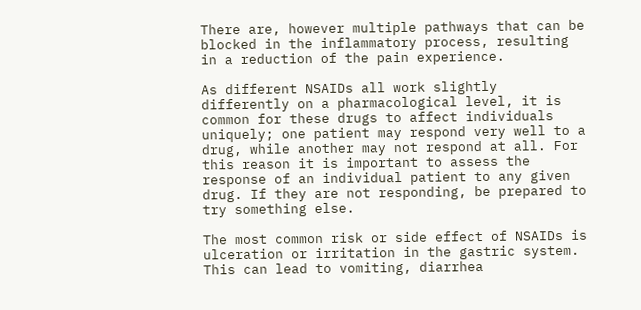There are, however multiple pathways that can be blocked in the inflammatory process, resulting in a reduction of the pain experience.

As different NSAIDs all work slightly differently on a pharmacological level, it is common for these drugs to affect individuals uniquely; one patient may respond very well to a drug, while another may not respond at all. For this reason it is important to assess the response of an individual patient to any given drug. If they are not responding, be prepared to try something else.

The most common risk or side effect of NSAIDs is ulceration or irritation in the gastric system. This can lead to vomiting, diarrhea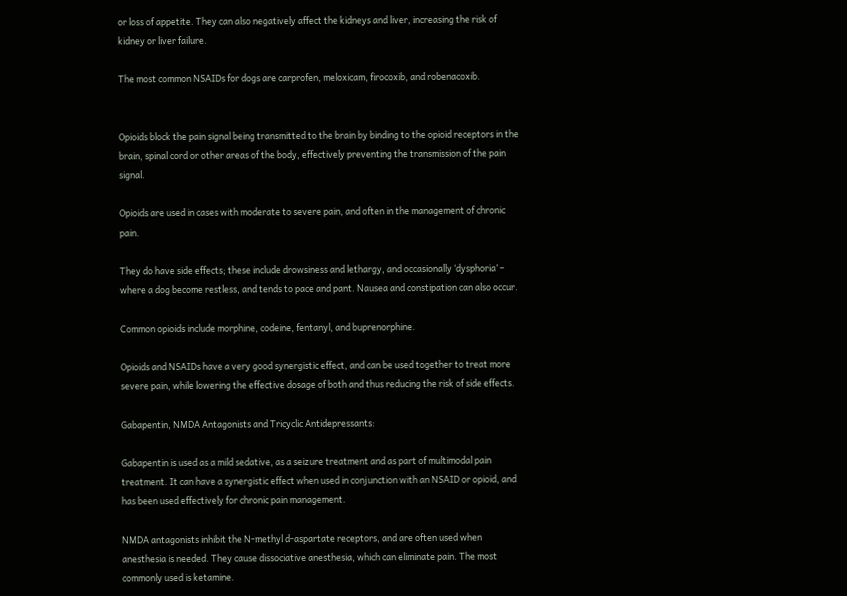or loss of appetite. They can also negatively affect the kidneys and liver, increasing the risk of kidney or liver failure.

The most common NSAIDs for dogs are carprofen, meloxicam, firocoxib, and robenacoxib.


Opioids block the pain signal being transmitted to the brain by binding to the opioid receptors in the brain, spinal cord or other areas of the body, effectively preventing the transmission of the pain signal.

Opioids are used in cases with moderate to severe pain, and often in the management of chronic pain.

They do have side effects; these include drowsiness and lethargy, and occasionally ‘dysphoria’ – where a dog become restless, and tends to pace and pant. Nausea and constipation can also occur.

Common opioids include morphine, codeine, fentanyl, and buprenorphine.

Opioids and NSAIDs have a very good synergistic effect, and can be used together to treat more severe pain, while lowering the effective dosage of both and thus reducing the risk of side effects.

Gabapentin, NMDA Antagonists and Tricyclic Antidepressants:

Gabapentin is used as a mild sedative, as a seizure treatment and as part of multimodal pain treatment. It can have a synergistic effect when used in conjunction with an NSAID or opioid, and has been used effectively for chronic pain management.

NMDA antagonists inhibit the N-methyl d-aspartate receptors, and are often used when anesthesia is needed. They cause dissociative anesthesia, which can eliminate pain. The most commonly used is ketamine.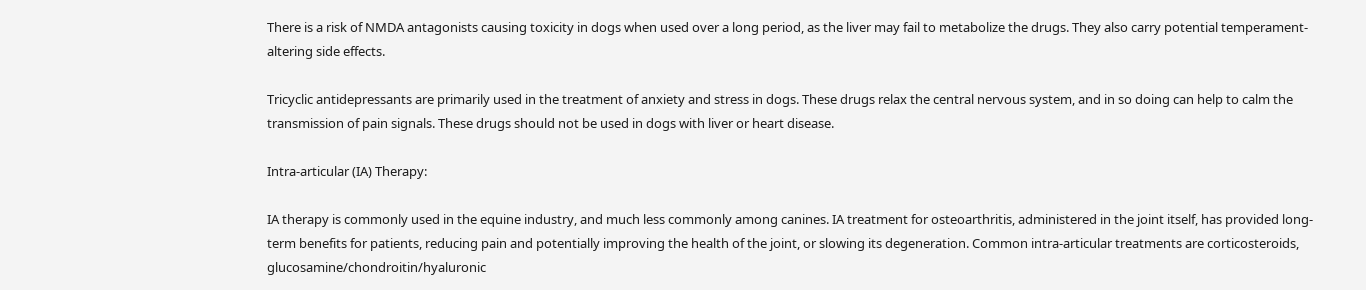There is a risk of NMDA antagonists causing toxicity in dogs when used over a long period, as the liver may fail to metabolize the drugs. They also carry potential temperament-altering side effects.

Tricyclic antidepressants are primarily used in the treatment of anxiety and stress in dogs. These drugs relax the central nervous system, and in so doing can help to calm the transmission of pain signals. These drugs should not be used in dogs with liver or heart disease.

Intra-articular (IA) Therapy:

IA therapy is commonly used in the equine industry, and much less commonly among canines. IA treatment for osteoarthritis, administered in the joint itself, has provided long-term benefits for patients, reducing pain and potentially improving the health of the joint, or slowing its degeneration. Common intra-articular treatments are corticosteroids, glucosamine/chondroitin/hyaluronic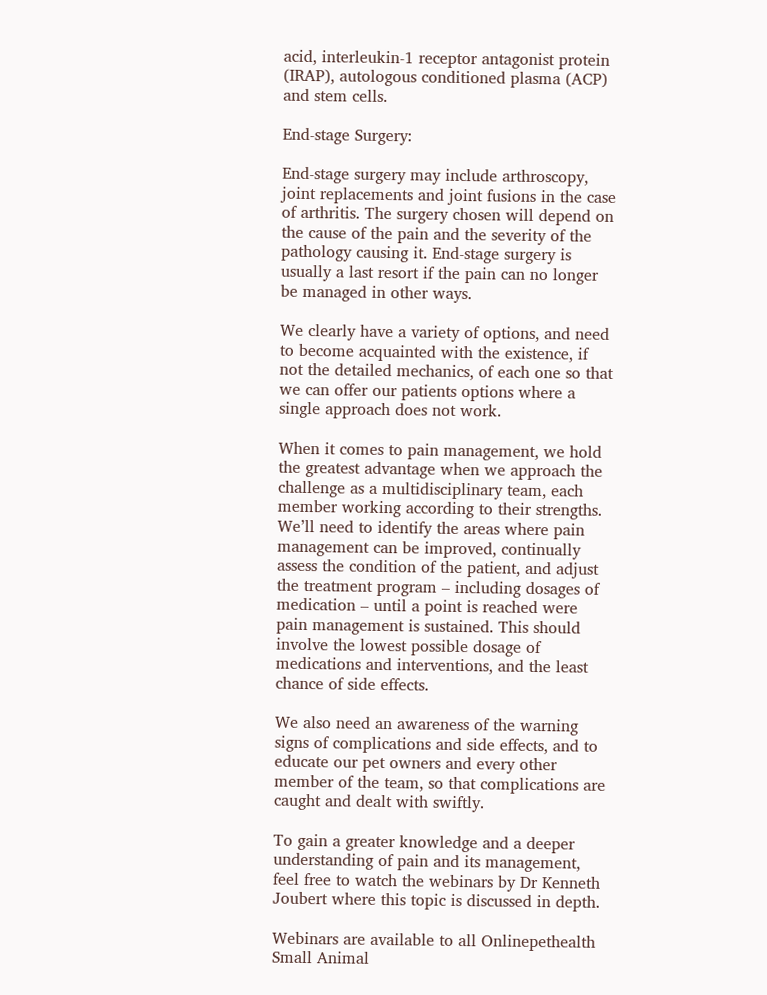acid, interleukin-1 receptor antagonist protein (IRAP), autologous conditioned plasma (ACP) and stem cells.

End-stage Surgery:

End-stage surgery may include arthroscopy, joint replacements and joint fusions in the case of arthritis. The surgery chosen will depend on the cause of the pain and the severity of the pathology causing it. End-stage surgery is usually a last resort if the pain can no longer be managed in other ways.

We clearly have a variety of options, and need to become acquainted with the existence, if not the detailed mechanics, of each one so that we can offer our patients options where a single approach does not work.

When it comes to pain management, we hold the greatest advantage when we approach the challenge as a multidisciplinary team, each member working according to their strengths. We’ll need to identify the areas where pain management can be improved, continually assess the condition of the patient, and adjust the treatment program – including dosages of medication – until a point is reached were pain management is sustained. This should involve the lowest possible dosage of medications and interventions, and the least chance of side effects.

We also need an awareness of the warning signs of complications and side effects, and to educate our pet owners and every other member of the team, so that complications are caught and dealt with swiftly.

To gain a greater knowledge and a deeper understanding of pain and its management, feel free to watch the webinars by Dr Kenneth Joubert where this topic is discussed in depth.

Webinars are available to all Onlinepethealth Small Animal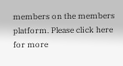members on the members platform. Please click here for more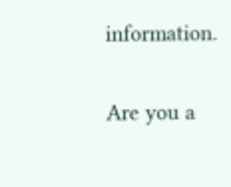information.

Are you a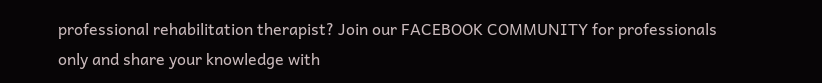professional rehabilitation therapist? Join our FACEBOOK COMMUNITY for professionals only and share your knowledge with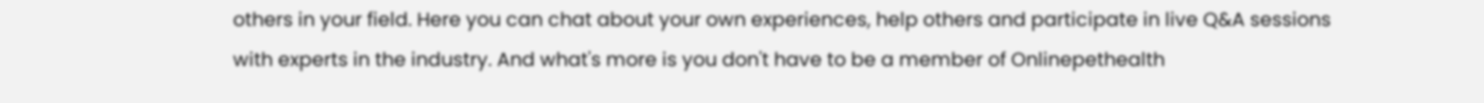others in your field. Here you can chat about your own experiences, help others and participate in live Q&A sessions with experts in the industry. And what's more is you don't have to be a member of Onlinepethealth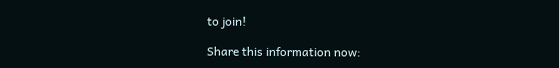to join!

Share this information now: